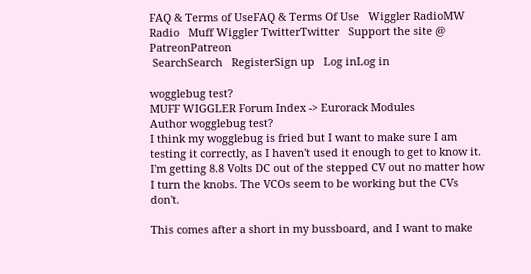FAQ & Terms of UseFAQ & Terms Of Use   Wiggler RadioMW Radio   Muff Wiggler TwitterTwitter   Support the site @ PatreonPatreon
 SearchSearch   RegisterSign up   Log inLog in

wogglebug test?
MUFF WIGGLER Forum Index -> Eurorack Modules
Author wogglebug test?
I think my wogglebug is fried but I want to make sure I am testing it correctly, as I haven't used it enough to get to know it. I'm getting 8.8 Volts DC out of the stepped CV out no matter how I turn the knobs. The VCOs seem to be working but the CVs don't.

This comes after a short in my bussboard, and I want to make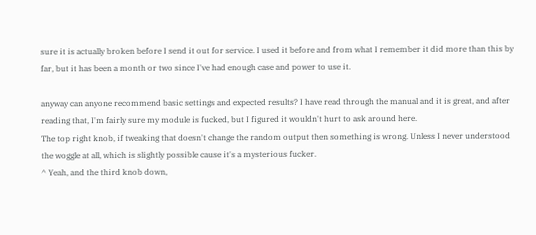sure it is actually broken before I send it out for service. I used it before and from what I remember it did more than this by far, but it has been a month or two since I've had enough case and power to use it.

anyway can anyone recommend basic settings and expected results? I have read through the manual and it is great, and after reading that, I'm fairly sure my module is fucked, but I figured it wouldn't hurt to ask around here.
The top right knob, if tweaking that doesn't change the random output then something is wrong. Unless I never understood the woggle at all, which is slightly possible cause it's a mysterious fucker.
^ Yeah, and the third knob down,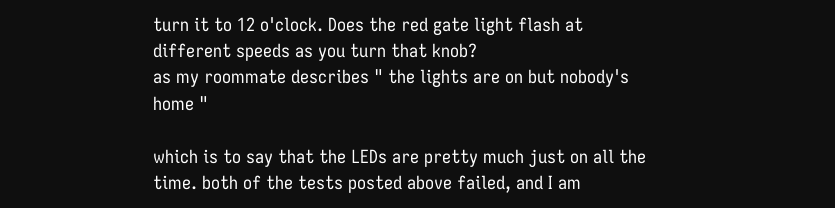turn it to 12 o'clock. Does the red gate light flash at different speeds as you turn that knob?
as my roommate describes " the lights are on but nobody's home "

which is to say that the LEDs are pretty much just on all the time. both of the tests posted above failed, and I am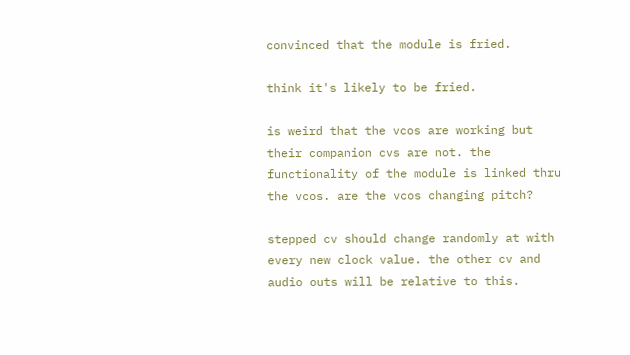convinced that the module is fried.

think it's likely to be fried.

is weird that the vcos are working but their companion cvs are not. the functionality of the module is linked thru the vcos. are the vcos changing pitch?

stepped cv should change randomly at with every new clock value. the other cv and audio outs will be relative to this.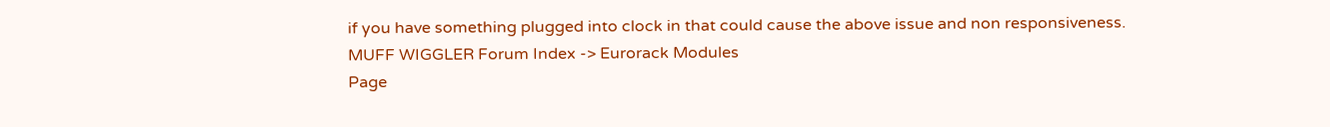if you have something plugged into clock in that could cause the above issue and non responsiveness.
MUFF WIGGLER Forum Index -> Eurorack Modules
Page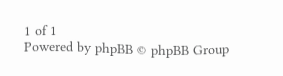1 of 1
Powered by phpBB © phpBB Group